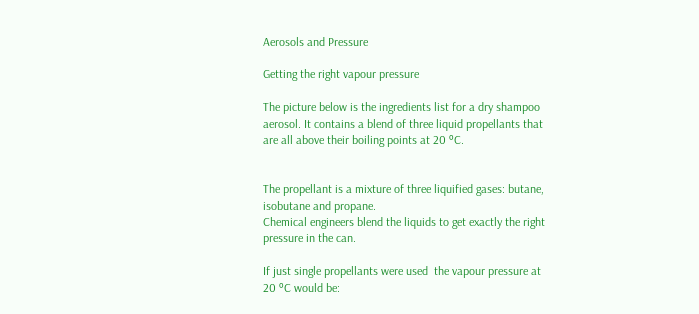Aerosols and Pressure

Getting the right vapour pressure

The picture below is the ingredients list for a dry shampoo aerosol. It contains a blend of three liquid propellants that are all above their boiling points at 20 ºC.


The propellant is a mixture of three liquified gases: butane, isobutane and propane.
Chemical engineers blend the liquids to get exactly the right pressure in the can.

If just single propellants were used  the vapour pressure at 20 ºC would be: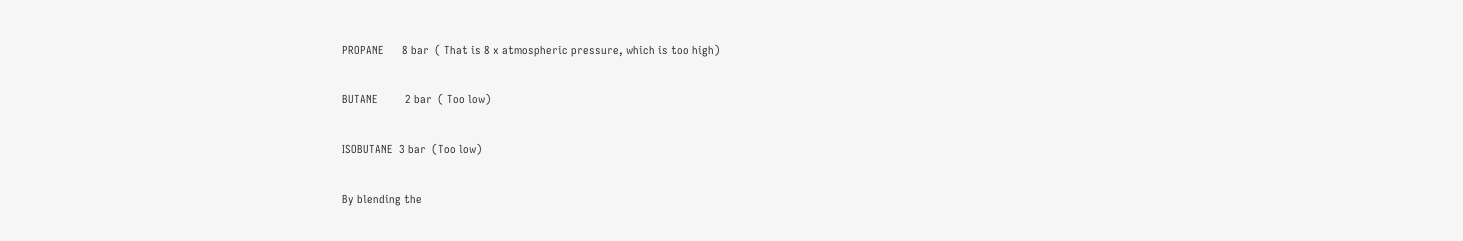PROPANE      8 bar  ( That is 8 x atmospheric pressure, which is too high)

BUTANE         2 bar  ( Too low)

ISOBUTANE  3 bar  (Too low)

By blending the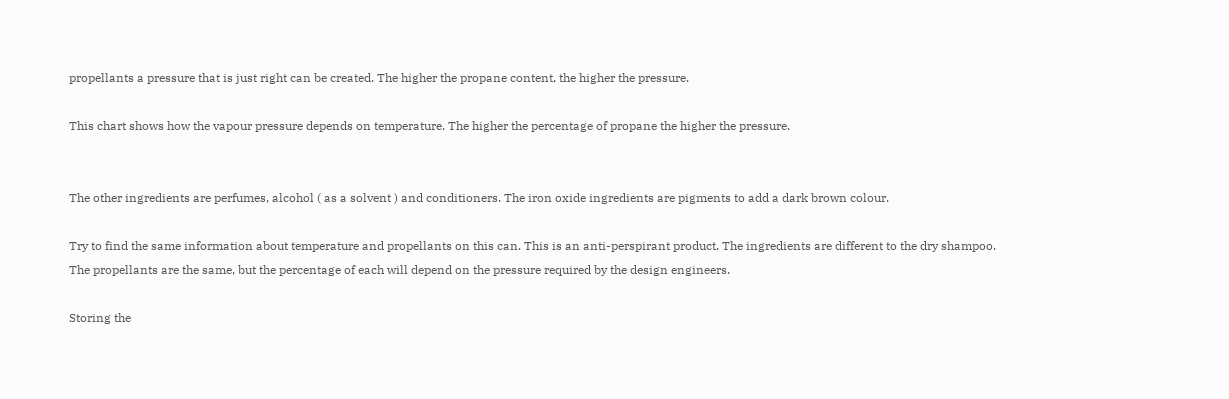propellants a pressure that is just right can be created. The higher the propane content, the higher the pressure.

This chart shows how the vapour pressure depends on temperature. The higher the percentage of propane the higher the pressure.


The other ingredients are perfumes, alcohol ( as a solvent ) and conditioners. The iron oxide ingredients are pigments to add a dark brown colour.

Try to find the same information about temperature and propellants on this can. This is an anti-perspirant product. The ingredients are different to the dry shampoo.
The propellants are the same, but the percentage of each will depend on the pressure required by the design engineers.

Storing the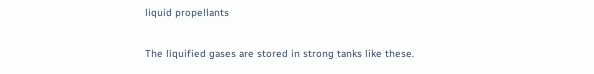liquid propellants

The liquified gases are stored in strong tanks like these.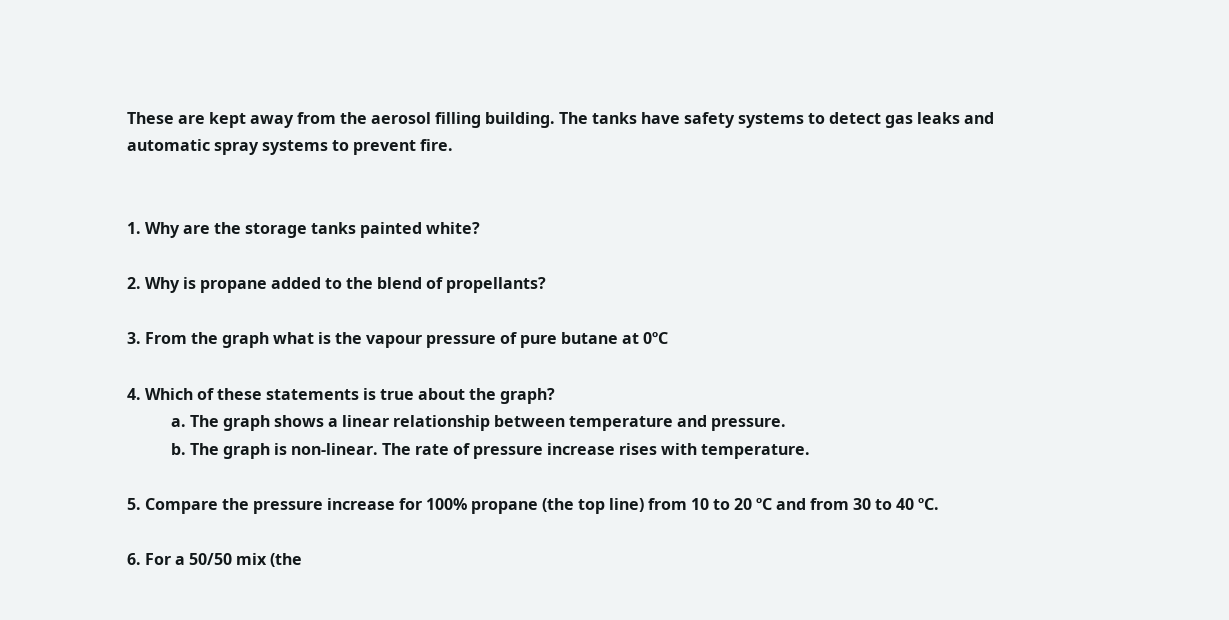These are kept away from the aerosol filling building. The tanks have safety systems to detect gas leaks and automatic spray systems to prevent fire.


1. Why are the storage tanks painted white?

2. Why is propane added to the blend of propellants?

3. From the graph what is the vapour pressure of pure butane at 0ºC

4. Which of these statements is true about the graph?
           a. The graph shows a linear relationship between temperature and pressure.
           b. The graph is non-linear. The rate of pressure increase rises with temperature.

5. Compare the pressure increase for 100% propane (the top line) from 10 to 20 ºC and from 30 to 40 ºC.

6. For a 50/50 mix (the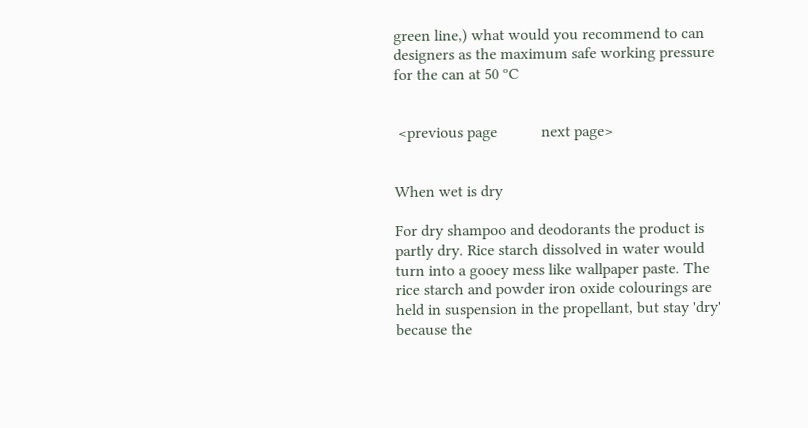green line,) what would you recommend to can designers as the maximum safe working pressure for the can at 50 ºC


 <previous page           next page>


When wet is dry

For dry shampoo and deodorants the product is partly dry. Rice starch dissolved in water would turn into a gooey mess like wallpaper paste. The rice starch and powder iron oxide colourings are held in suspension in the propellant, but stay 'dry' because the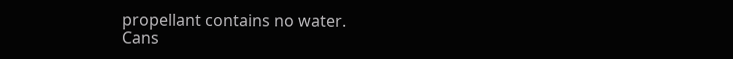propellant contains no water.
Cans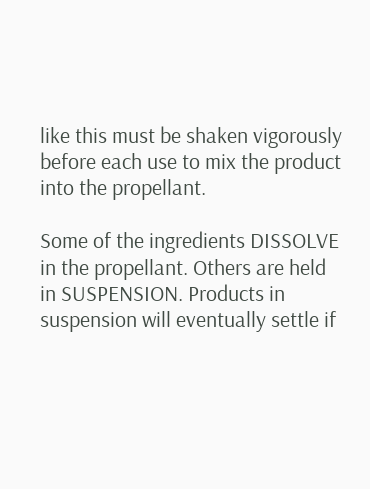like this must be shaken vigorously before each use to mix the product into the propellant.

Some of the ingredients DISSOLVE in the propellant. Others are held in SUSPENSION. Products in suspension will eventually settle if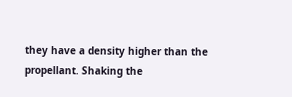they have a density higher than the propellant. Shaking the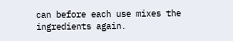can before each use mixes the ingredients again.